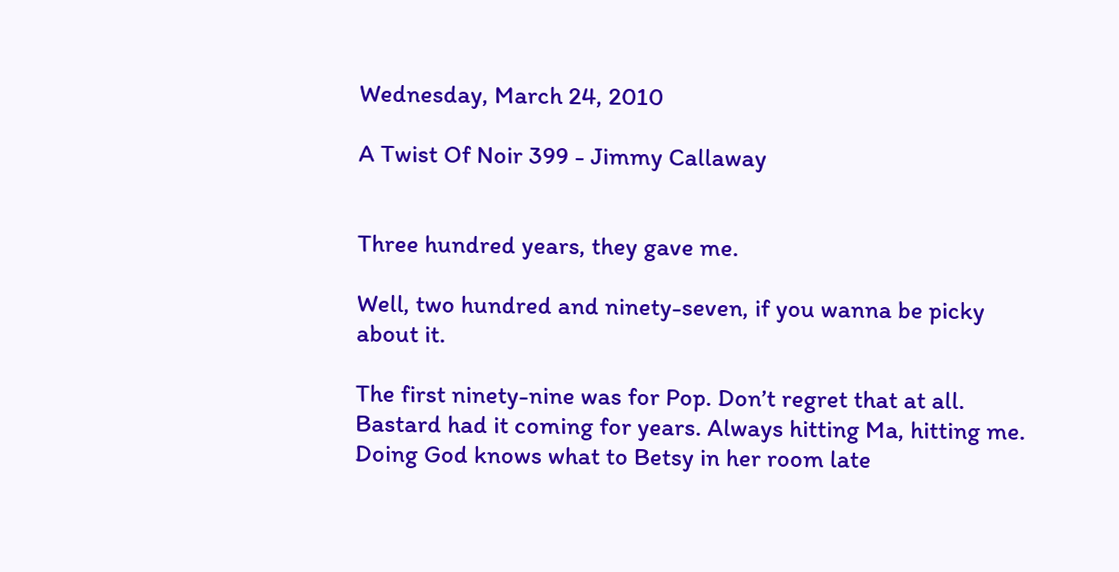Wednesday, March 24, 2010

A Twist Of Noir 399 - Jimmy Callaway


Three hundred years, they gave me.

Well, two hundred and ninety-seven, if you wanna be picky about it.

The first ninety-nine was for Pop. Don’t regret that at all. Bastard had it coming for years. Always hitting Ma, hitting me. Doing God knows what to Betsy in her room late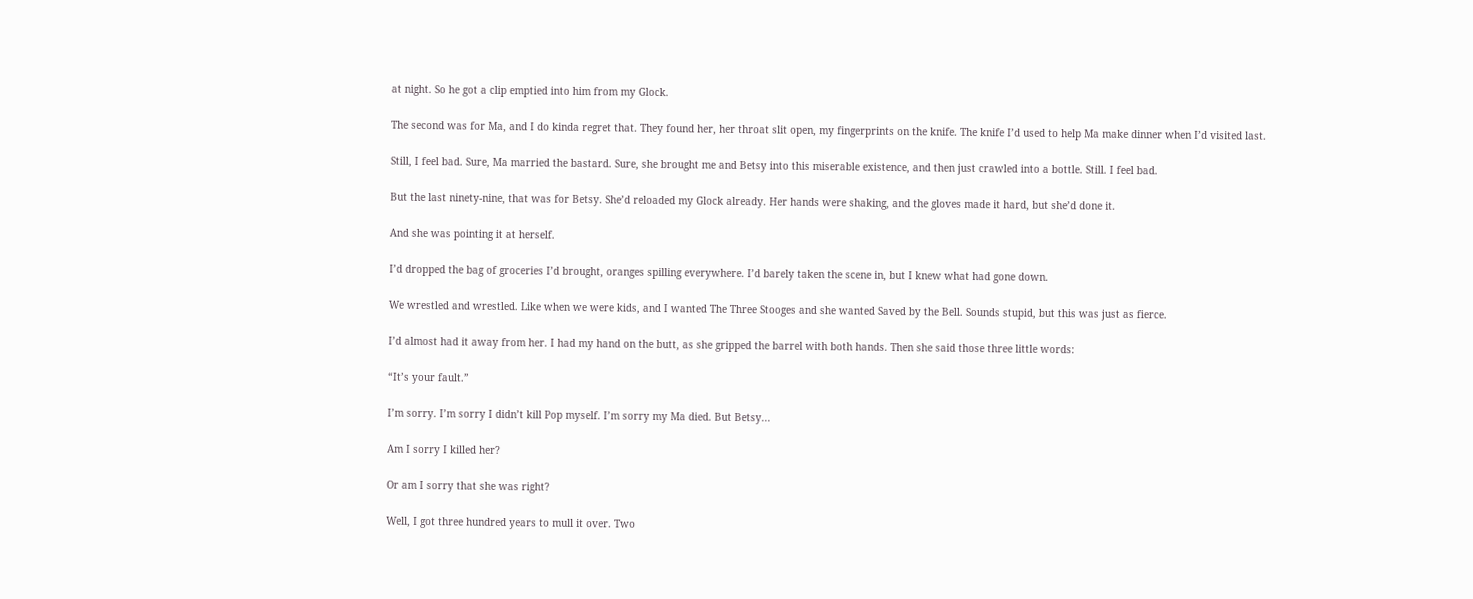at night. So he got a clip emptied into him from my Glock.

The second was for Ma, and I do kinda regret that. They found her, her throat slit open, my fingerprints on the knife. The knife I’d used to help Ma make dinner when I’d visited last.

Still, I feel bad. Sure, Ma married the bastard. Sure, she brought me and Betsy into this miserable existence, and then just crawled into a bottle. Still. I feel bad.

But the last ninety-nine, that was for Betsy. She’d reloaded my Glock already. Her hands were shaking, and the gloves made it hard, but she’d done it.

And she was pointing it at herself.

I’d dropped the bag of groceries I’d brought, oranges spilling everywhere. I’d barely taken the scene in, but I knew what had gone down.

We wrestled and wrestled. Like when we were kids, and I wanted The Three Stooges and she wanted Saved by the Bell. Sounds stupid, but this was just as fierce.

I’d almost had it away from her. I had my hand on the butt, as she gripped the barrel with both hands. Then she said those three little words:

“It’s your fault.”

I’m sorry. I’m sorry I didn’t kill Pop myself. I’m sorry my Ma died. But Betsy...

Am I sorry I killed her?

Or am I sorry that she was right?

Well, I got three hundred years to mull it over. Two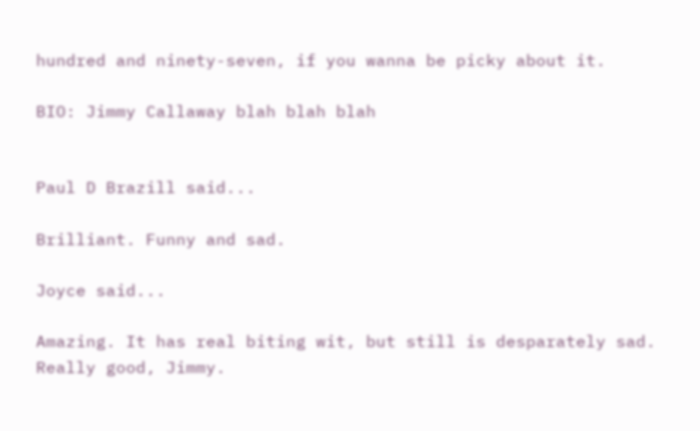hundred and ninety-seven, if you wanna be picky about it.

BIO: Jimmy Callaway blah blah blah


Paul D Brazill said...

Brilliant. Funny and sad.

Joyce said...

Amazing. It has real biting wit, but still is desparately sad. Really good, Jimmy.